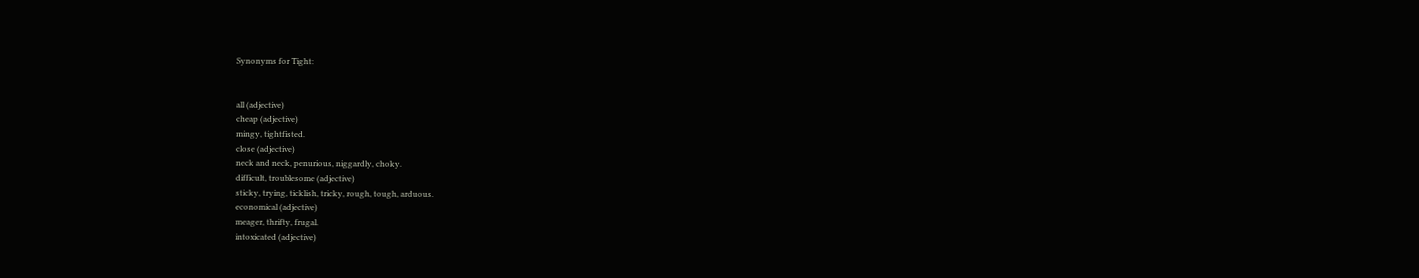Synonyms for Tight:


all (adjective)
cheap (adjective)
mingy, tightfisted.
close (adjective)
neck and neck, penurious, niggardly, choky.
difficult, troublesome (adjective)
sticky, trying, ticklish, tricky, rough, tough, arduous.
economical (adjective)
meager, thrifty, frugal.
intoxicated (adjective)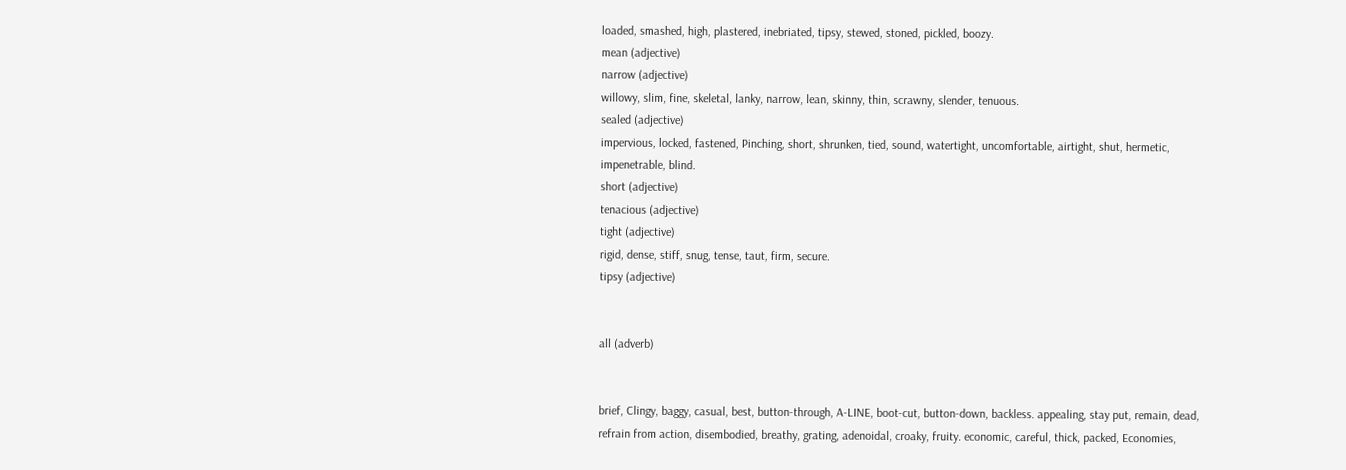loaded, smashed, high, plastered, inebriated, tipsy, stewed, stoned, pickled, boozy.
mean (adjective)
narrow (adjective)
willowy, slim, fine, skeletal, lanky, narrow, lean, skinny, thin, scrawny, slender, tenuous.
sealed (adjective)
impervious, locked, fastened, Pinching, short, shrunken, tied, sound, watertight, uncomfortable, airtight, shut, hermetic, impenetrable, blind.
short (adjective)
tenacious (adjective)
tight (adjective)
rigid, dense, stiff, snug, tense, taut, firm, secure.
tipsy (adjective)


all (adverb)


brief, Clingy, baggy, casual, best, button-through, A-LINE, boot-cut, button-down, backless. appealing, stay put, remain, dead, refrain from action, disembodied, breathy, grating, adenoidal, croaky, fruity. economic, careful, thick, packed, Economies,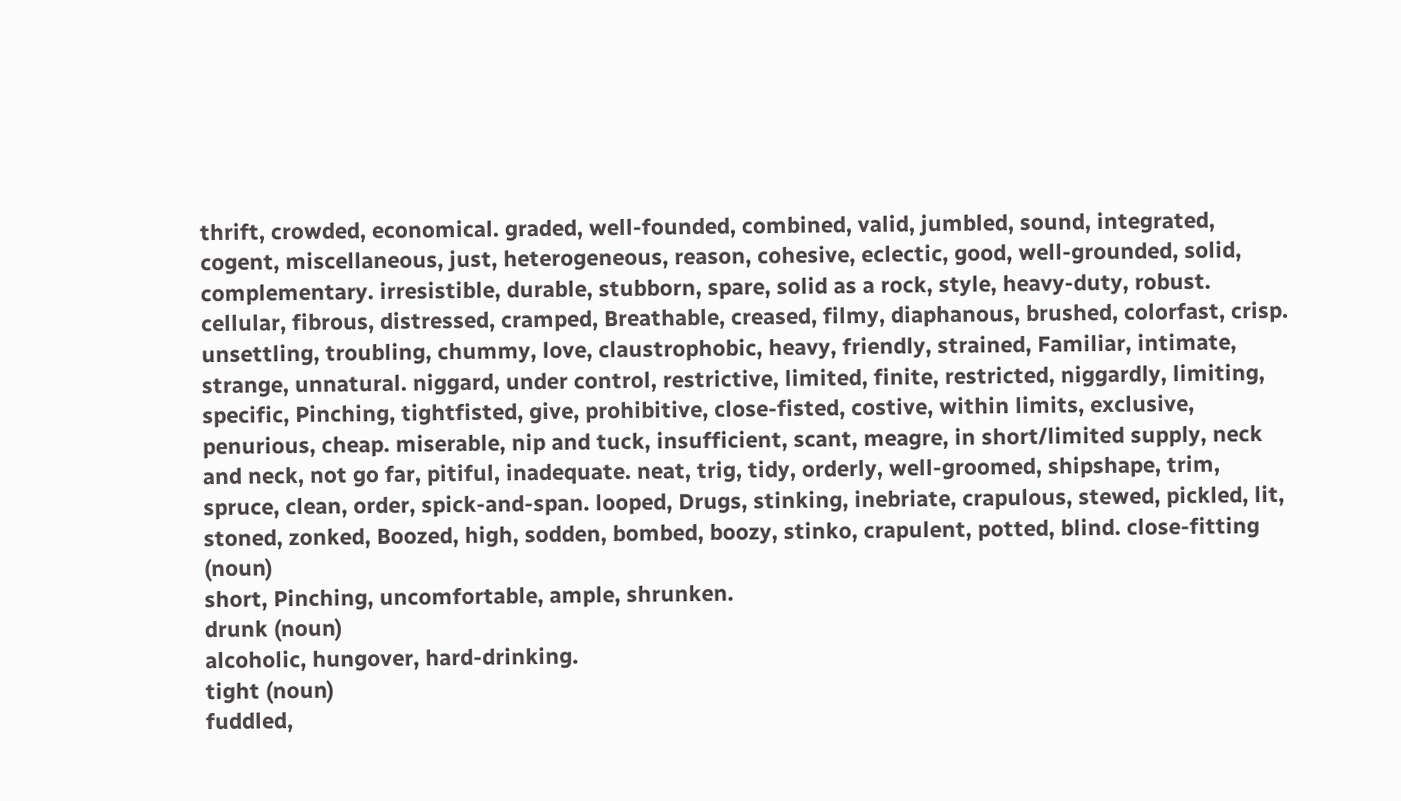thrift, crowded, economical. graded, well-founded, combined, valid, jumbled, sound, integrated, cogent, miscellaneous, just, heterogeneous, reason, cohesive, eclectic, good, well-grounded, solid, complementary. irresistible, durable, stubborn, spare, solid as a rock, style, heavy-duty, robust. cellular, fibrous, distressed, cramped, Breathable, creased, filmy, diaphanous, brushed, colorfast, crisp. unsettling, troubling, chummy, love, claustrophobic, heavy, friendly, strained, Familiar, intimate, strange, unnatural. niggard, under control, restrictive, limited, finite, restricted, niggardly, limiting, specific, Pinching, tightfisted, give, prohibitive, close-fisted, costive, within limits, exclusive, penurious, cheap. miserable, nip and tuck, insufficient, scant, meagre, in short/limited supply, neck and neck, not go far, pitiful, inadequate. neat, trig, tidy, orderly, well-groomed, shipshape, trim, spruce, clean, order, spick-and-span. looped, Drugs, stinking, inebriate, crapulous, stewed, pickled, lit, stoned, zonked, Boozed, high, sodden, bombed, boozy, stinko, crapulent, potted, blind. close-fitting (noun)
short, Pinching, uncomfortable, ample, shrunken.
drunk (noun)
alcoholic, hungover, hard-drinking.
tight (noun)
fuddled,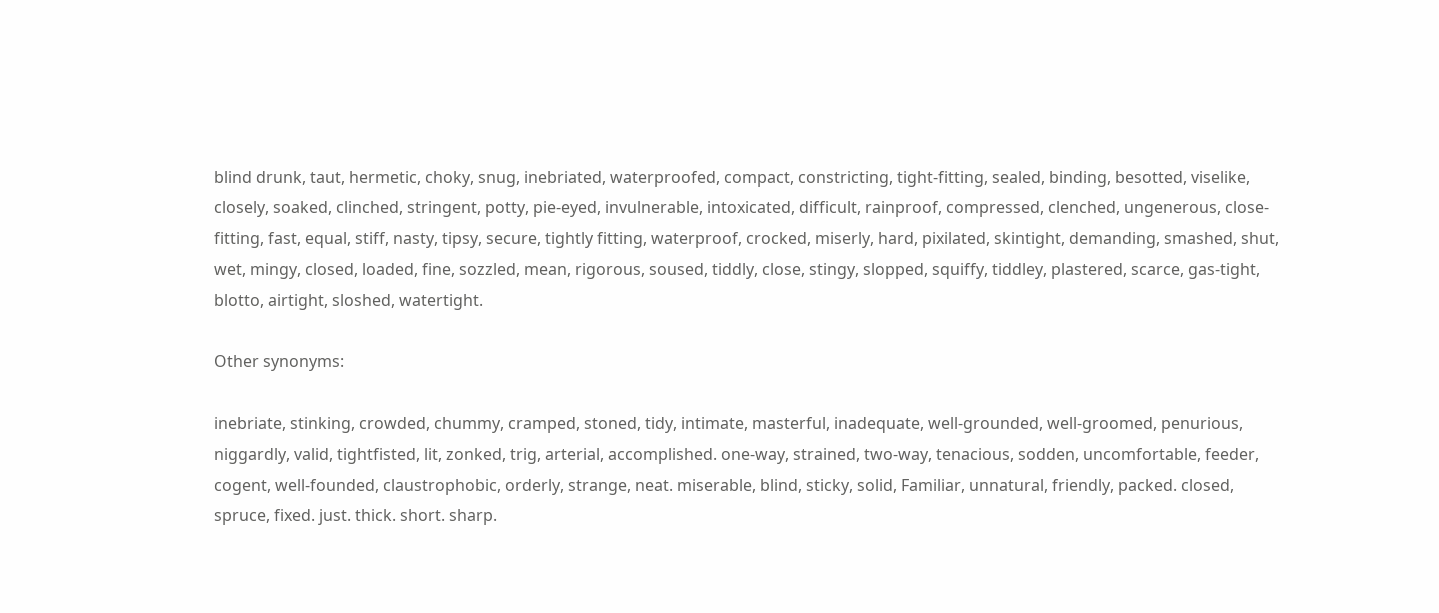blind drunk, taut, hermetic, choky, snug, inebriated, waterproofed, compact, constricting, tight-fitting, sealed, binding, besotted, viselike, closely, soaked, clinched, stringent, potty, pie-eyed, invulnerable, intoxicated, difficult, rainproof, compressed, clenched, ungenerous, close-fitting, fast, equal, stiff, nasty, tipsy, secure, tightly fitting, waterproof, crocked, miserly, hard, pixilated, skintight, demanding, smashed, shut, wet, mingy, closed, loaded, fine, sozzled, mean, rigorous, soused, tiddly, close, stingy, slopped, squiffy, tiddley, plastered, scarce, gas-tight, blotto, airtight, sloshed, watertight.

Other synonyms:

inebriate, stinking, crowded, chummy, cramped, stoned, tidy, intimate, masterful, inadequate, well-grounded, well-groomed, penurious, niggardly, valid, tightfisted, lit, zonked, trig, arterial, accomplished. one-way, strained, two-way, tenacious, sodden, uncomfortable, feeder, cogent, well-founded, claustrophobic, orderly, strange, neat. miserable, blind, sticky, solid, Familiar, unnatural, friendly, packed. closed, spruce, fixed. just. thick. short. sharp.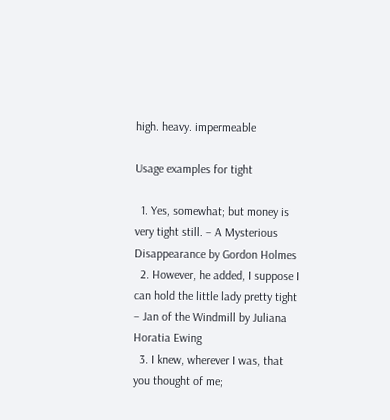high. heavy. impermeable

Usage examples for tight

  1. Yes, somewhat; but money is very tight still. – A Mysterious Disappearance by Gordon Holmes
  2. However, he added, I suppose I can hold the little lady pretty tight – Jan of the Windmill by Juliana Horatia Ewing
  3. I knew, wherever I was, that you thought of me;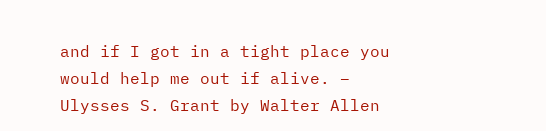and if I got in a tight place you would help me out if alive. – Ulysses S. Grant by Walter Allen